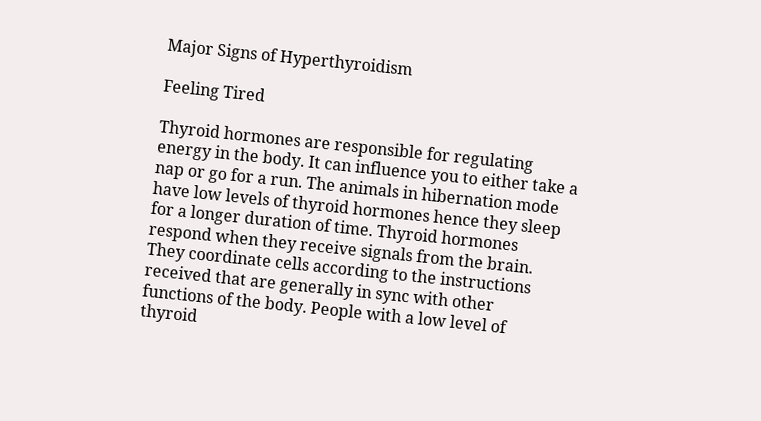Major Signs of Hyperthyroidism

Feeling Tired

Thyroid hormones are responsible for regulating energy in the body. It can influence you to either take a nap or go for a run. The animals in hibernation mode have low levels of thyroid hormones hence they sleep for a longer duration of time. Thyroid hormones respond when they receive signals from the brain. They coordinate cells according to the instructions received that are generally in sync with other functions of the body. People with a low level of thyroid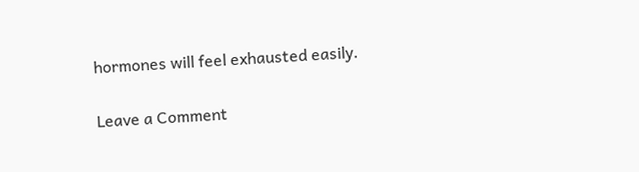hormones will feel exhausted easily.

Leave a Comment